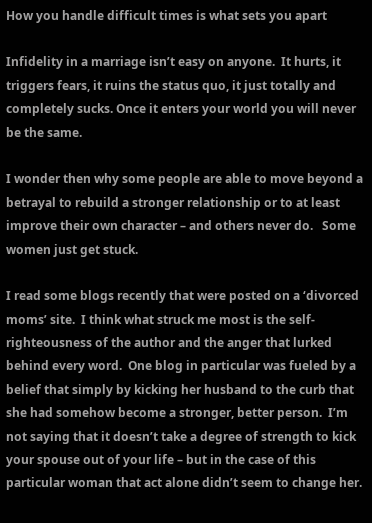How you handle difficult times is what sets you apart

Infidelity in a marriage isn’t easy on anyone.  It hurts, it triggers fears, it ruins the status quo, it just totally and completely sucks. Once it enters your world you will never be the same.

I wonder then why some people are able to move beyond a betrayal to rebuild a stronger relationship or to at least improve their own character – and others never do.   Some women just get stuck.

I read some blogs recently that were posted on a ‘divorced moms’ site.  I think what struck me most is the self-righteousness of the author and the anger that lurked behind every word.  One blog in particular was fueled by a belief that simply by kicking her husband to the curb that she had somehow become a stronger, better person.  I’m not saying that it doesn’t take a degree of strength to kick your spouse out of your life – but in the case of this particular woman that act alone didn’t seem to change her.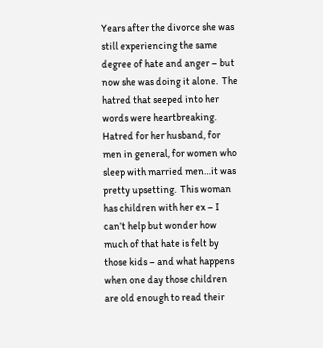Years after the divorce she was still experiencing the same degree of hate and anger – but now she was doing it alone.  The hatred that seeped into her words were heartbreaking.  Hatred for her husband, for men in general, for women who sleep with married men…it was pretty upsetting.  This woman has children with her ex – I can’t help but wonder how much of that hate is felt by those kids – and what happens when one day those children are old enough to read their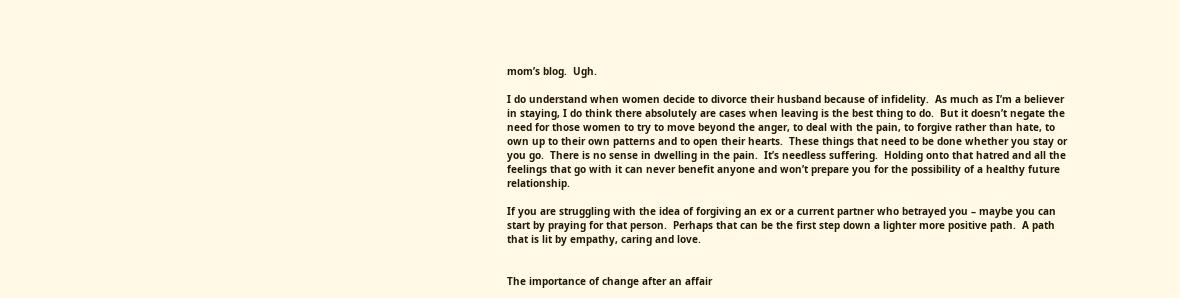mom’s blog.  Ugh.

I do understand when women decide to divorce their husband because of infidelity.  As much as I’m a believer in staying, I do think there absolutely are cases when leaving is the best thing to do.  But it doesn’t negate the need for those women to try to move beyond the anger, to deal with the pain, to forgive rather than hate, to own up to their own patterns and to open their hearts.  These things that need to be done whether you stay or you go.  There is no sense in dwelling in the pain.  It’s needless suffering.  Holding onto that hatred and all the feelings that go with it can never benefit anyone and won’t prepare you for the possibility of a healthy future relationship.

If you are struggling with the idea of forgiving an ex or a current partner who betrayed you – maybe you can start by praying for that person.  Perhaps that can be the first step down a lighter more positive path.  A path that is lit by empathy, caring and love.


The importance of change after an affair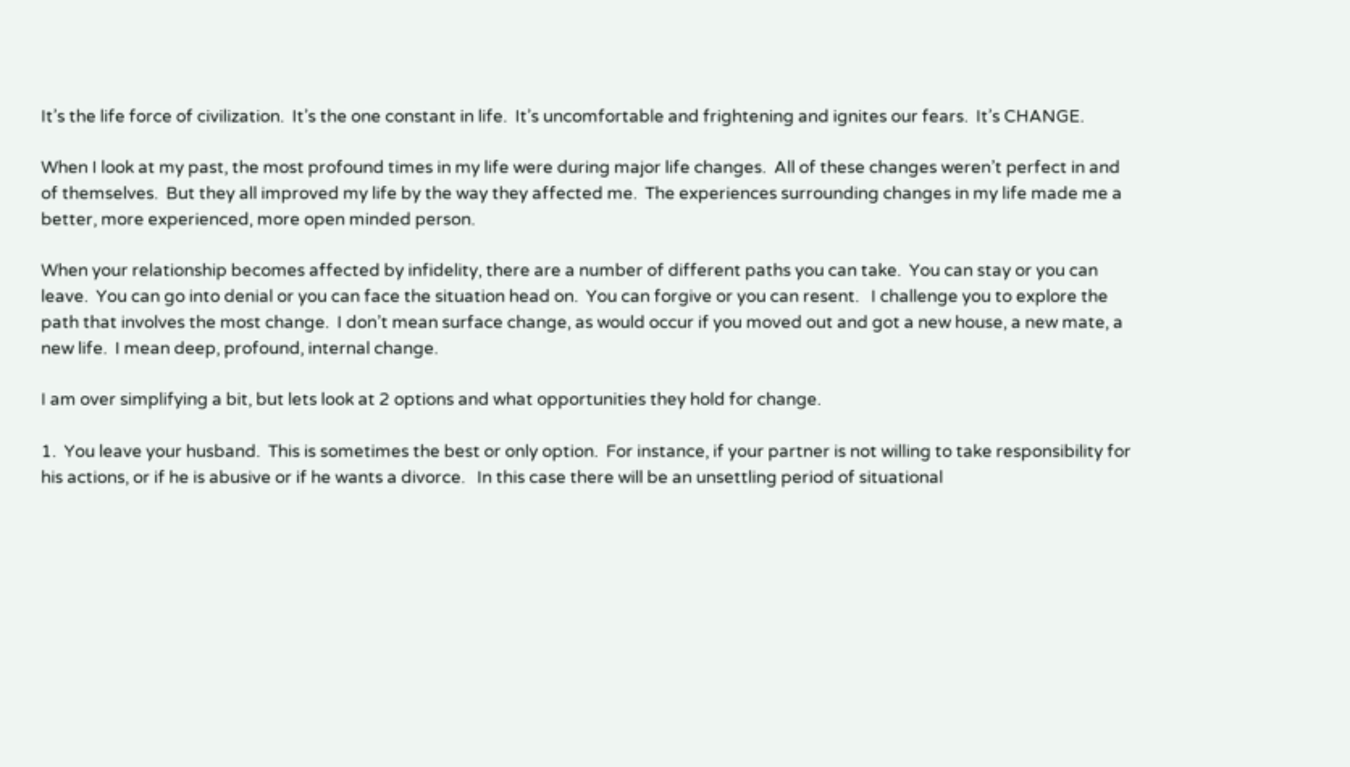It’s the life force of civilization.  It’s the one constant in life.  It’s uncomfortable and frightening and ignites our fears.  It’s CHANGE.

When I look at my past, the most profound times in my life were during major life changes.  All of these changes weren’t perfect in and of themselves.  But they all improved my life by the way they affected me.  The experiences surrounding changes in my life made me a better, more experienced, more open minded person.

When your relationship becomes affected by infidelity, there are a number of different paths you can take.  You can stay or you can leave.  You can go into denial or you can face the situation head on.  You can forgive or you can resent.   I challenge you to explore the path that involves the most change.  I don’t mean surface change, as would occur if you moved out and got a new house, a new mate, a new life.  I mean deep, profound, internal change.

I am over simplifying a bit, but lets look at 2 options and what opportunities they hold for change.

1.  You leave your husband.  This is sometimes the best or only option.  For instance, if your partner is not willing to take responsibility for his actions, or if he is abusive or if he wants a divorce.   In this case there will be an unsettling period of situational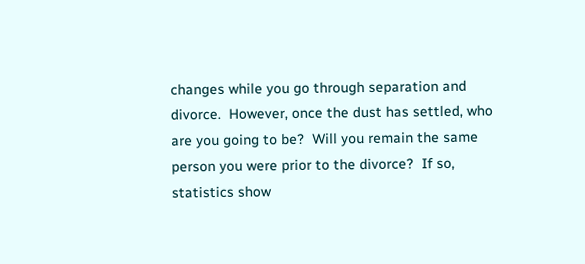changes while you go through separation and divorce.  However, once the dust has settled, who are you going to be?  Will you remain the same person you were prior to the divorce?  If so, statistics show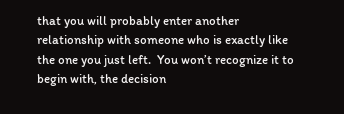that you will probably enter another relationship with someone who is exactly like the one you just left.  You won’t recognize it to begin with, the decision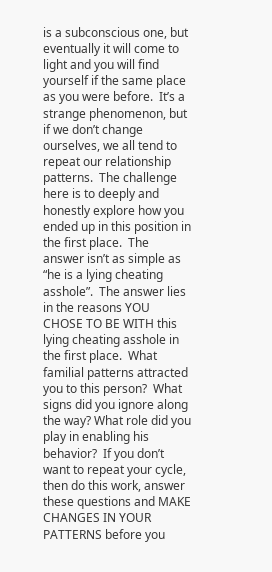is a subconscious one, but eventually it will come to light and you will find yourself if the same place as you were before.  It’s a strange phenomenon, but if we don’t change ourselves, we all tend to repeat our relationship patterns.  The challenge here is to deeply and honestly explore how you ended up in this position in the first place.  The answer isn’t as simple as “he is a lying cheating asshole”.  The answer lies in the reasons YOU CHOSE TO BE WITH this lying cheating asshole in the first place.  What familial patterns attracted you to this person?  What signs did you ignore along the way? What role did you play in enabling his behavior?  If you don’t want to repeat your cycle, then do this work, answer these questions and MAKE CHANGES IN YOUR PATTERNS before you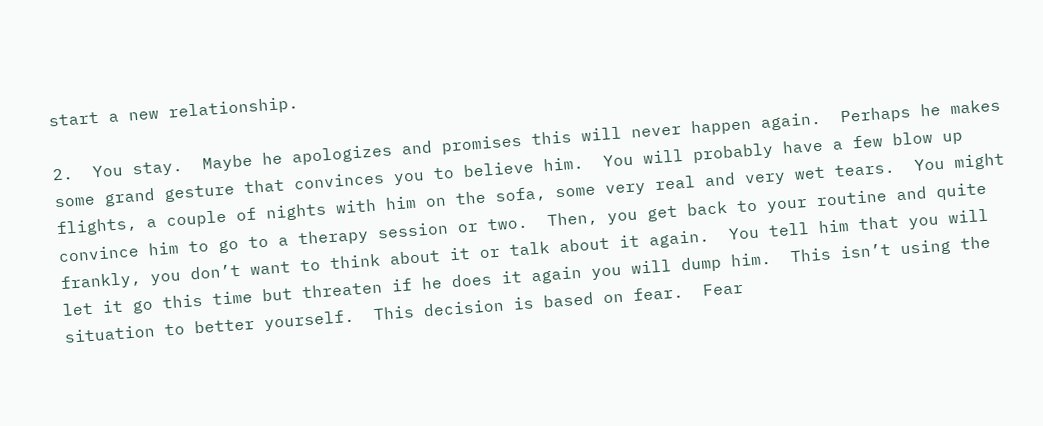start a new relationship.

2.  You stay.  Maybe he apologizes and promises this will never happen again.  Perhaps he makes some grand gesture that convinces you to believe him.  You will probably have a few blow up flights, a couple of nights with him on the sofa, some very real and very wet tears.  You might convince him to go to a therapy session or two.  Then, you get back to your routine and quite frankly, you don’t want to think about it or talk about it again.  You tell him that you will let it go this time but threaten if he does it again you will dump him.  This isn’t using the situation to better yourself.  This decision is based on fear.  Fear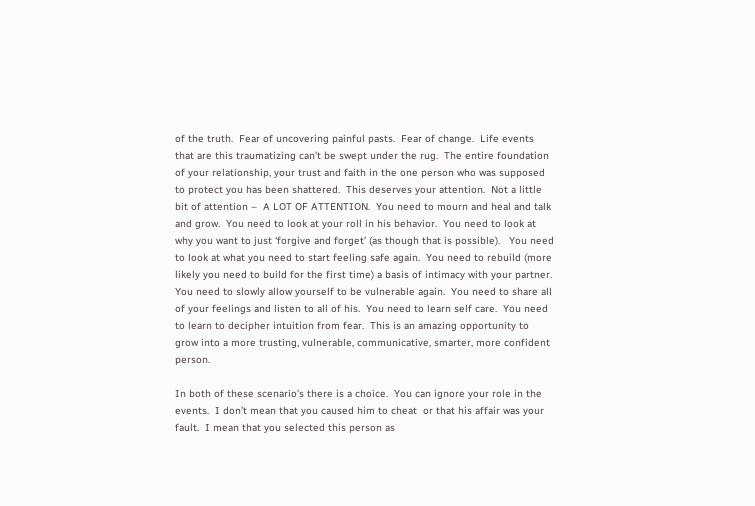of the truth.  Fear of uncovering painful pasts.  Fear of change.  Life events that are this traumatizing can’t be swept under the rug.  The entire foundation of your relationship, your trust and faith in the one person who was supposed to protect you has been shattered.  This deserves your attention.  Not a little bit of attention –  A LOT OF ATTENTION.  You need to mourn and heal and talk and grow.  You need to look at your roll in his behavior.  You need to look at why you want to just ‘forgive and forget’ (as though that is possible).   You need to look at what you need to start feeling safe again.  You need to rebuild (more likely you need to build for the first time) a basis of intimacy with your partner.  You need to slowly allow yourself to be vulnerable again.  You need to share all of your feelings and listen to all of his.  You need to learn self care.  You need to learn to decipher intuition from fear.  This is an amazing opportunity to grow into a more trusting, vulnerable, communicative, smarter, more confident person.

In both of these scenario’s there is a choice.  You can ignore your role in the events.  I don’t mean that you caused him to cheat  or that his affair was your fault.  I mean that you selected this person as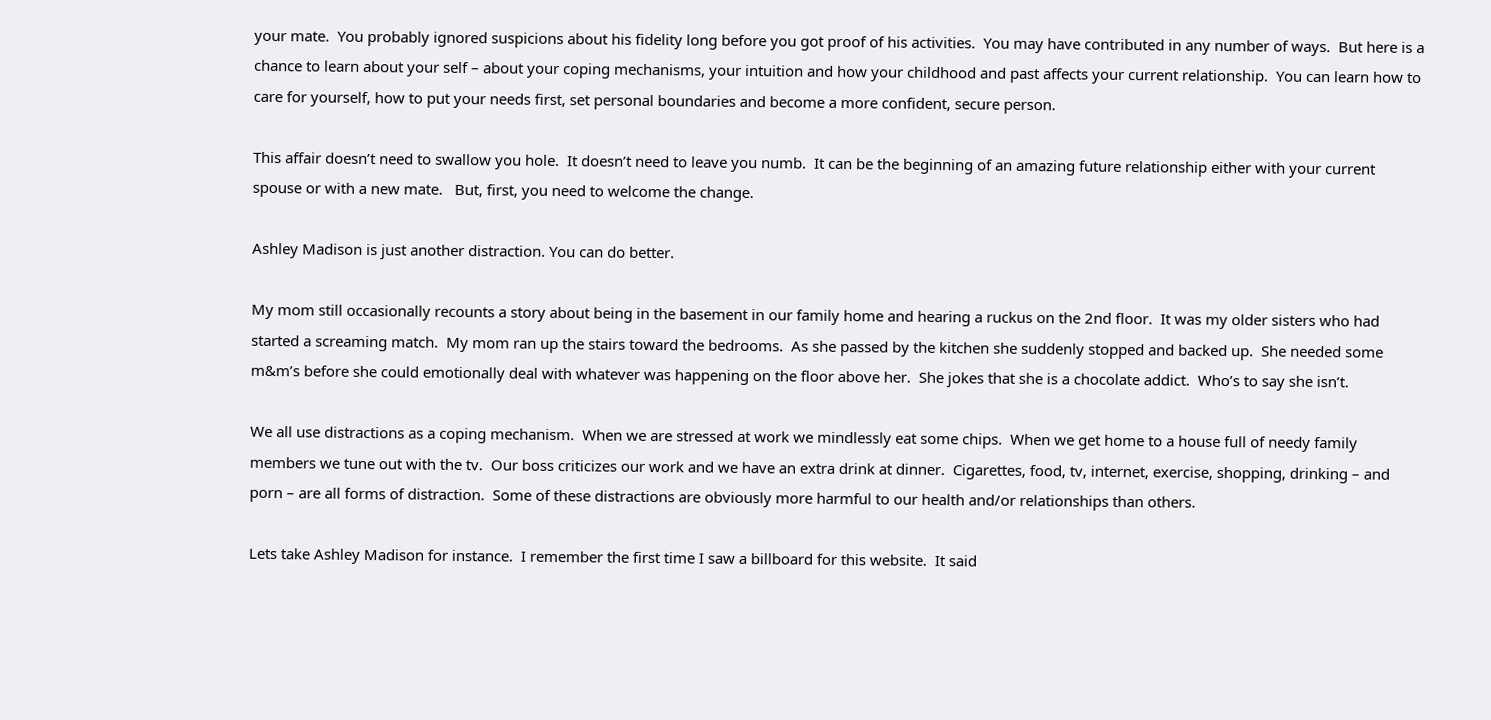your mate.  You probably ignored suspicions about his fidelity long before you got proof of his activities.  You may have contributed in any number of ways.  But here is a chance to learn about your self – about your coping mechanisms, your intuition and how your childhood and past affects your current relationship.  You can learn how to care for yourself, how to put your needs first, set personal boundaries and become a more confident, secure person.

This affair doesn’t need to swallow you hole.  It doesn’t need to leave you numb.  It can be the beginning of an amazing future relationship either with your current spouse or with a new mate.   But, first, you need to welcome the change.

Ashley Madison is just another distraction. You can do better.

My mom still occasionally recounts a story about being in the basement in our family home and hearing a ruckus on the 2nd floor.  It was my older sisters who had started a screaming match.  My mom ran up the stairs toward the bedrooms.  As she passed by the kitchen she suddenly stopped and backed up.  She needed some m&m’s before she could emotionally deal with whatever was happening on the floor above her.  She jokes that she is a chocolate addict.  Who’s to say she isn’t.

We all use distractions as a coping mechanism.  When we are stressed at work we mindlessly eat some chips.  When we get home to a house full of needy family members we tune out with the tv.  Our boss criticizes our work and we have an extra drink at dinner.  Cigarettes, food, tv, internet, exercise, shopping, drinking – and porn – are all forms of distraction.  Some of these distractions are obviously more harmful to our health and/or relationships than others.

Lets take Ashley Madison for instance.  I remember the first time I saw a billboard for this website.  It said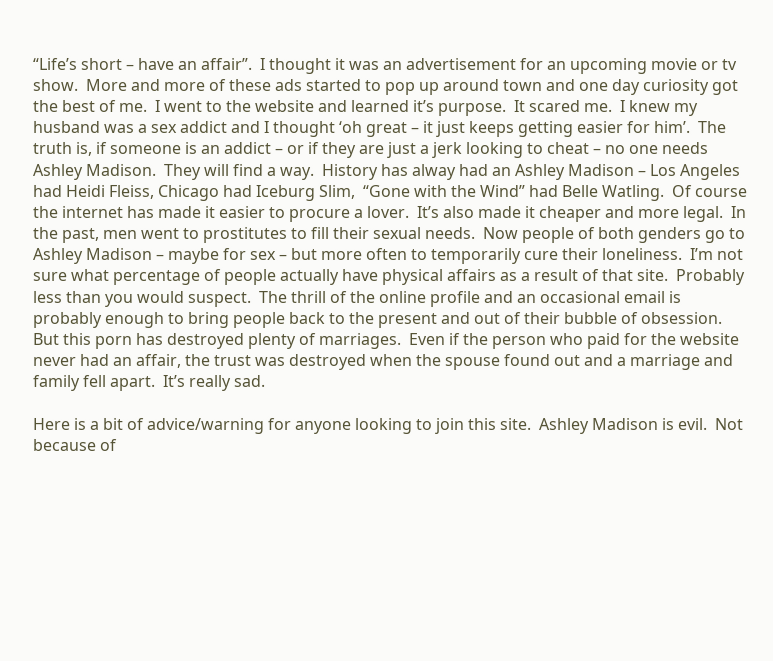“Life’s short – have an affair”.  I thought it was an advertisement for an upcoming movie or tv show.  More and more of these ads started to pop up around town and one day curiosity got the best of me.  I went to the website and learned it’s purpose.  It scared me.  I knew my husband was a sex addict and I thought ‘oh great – it just keeps getting easier for him’.  The truth is, if someone is an addict – or if they are just a jerk looking to cheat – no one needs Ashley Madison.  They will find a way.  History has alway had an Ashley Madison – Los Angeles had Heidi Fleiss, Chicago had Iceburg Slim,  “Gone with the Wind” had Belle Watling.  Of course the internet has made it easier to procure a lover.  It’s also made it cheaper and more legal.  In the past, men went to prostitutes to fill their sexual needs.  Now people of both genders go to Ashley Madison – maybe for sex – but more often to temporarily cure their loneliness.  I’m not sure what percentage of people actually have physical affairs as a result of that site.  Probably less than you would suspect.  The thrill of the online profile and an occasional email is probably enough to bring people back to the present and out of their bubble of obsession.  But this porn has destroyed plenty of marriages.  Even if the person who paid for the website never had an affair, the trust was destroyed when the spouse found out and a marriage and family fell apart.  It’s really sad.

Here is a bit of advice/warning for anyone looking to join this site.  Ashley Madison is evil.  Not because of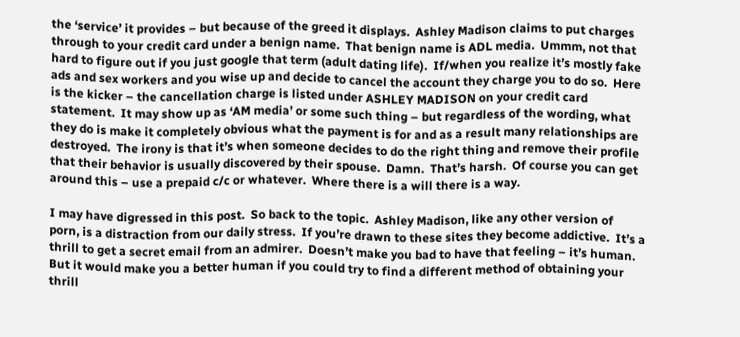the ‘service’ it provides – but because of the greed it displays.  Ashley Madison claims to put charges through to your credit card under a benign name.  That benign name is ADL media.  Ummm, not that hard to figure out if you just google that term (adult dating life).  If/when you realize it’s mostly fake ads and sex workers and you wise up and decide to cancel the account they charge you to do so.  Here is the kicker – the cancellation charge is listed under ASHLEY MADISON on your credit card statement.  It may show up as ‘AM media’ or some such thing – but regardless of the wording, what they do is make it completely obvious what the payment is for and as a result many relationships are destroyed.  The irony is that it’s when someone decides to do the right thing and remove their profile that their behavior is usually discovered by their spouse.  Damn.  That’s harsh.  Of course you can get around this – use a prepaid c/c or whatever.  Where there is a will there is a way.

I may have digressed in this post.  So back to the topic.  Ashley Madison, like any other version of porn, is a distraction from our daily stress.  If you’re drawn to these sites they become addictive.  It’s a thrill to get a secret email from an admirer.  Doesn’t make you bad to have that feeling – it’s human.  But it would make you a better human if you could try to find a different method of obtaining your thrill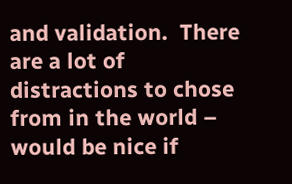and validation.  There are a lot of distractions to chose from in the world – would be nice if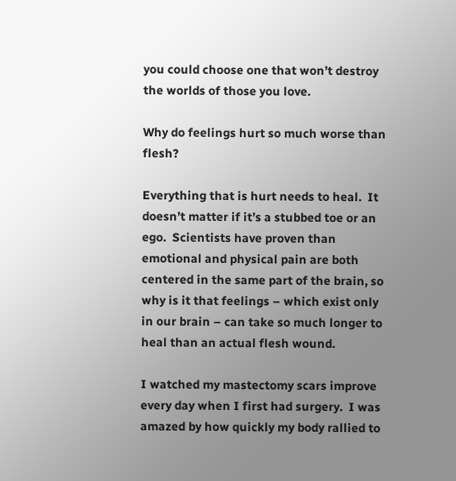you could choose one that won’t destroy the worlds of those you love.

Why do feelings hurt so much worse than flesh?

Everything that is hurt needs to heal.  It doesn’t matter if it’s a stubbed toe or an ego.  Scientists have proven than emotional and physical pain are both centered in the same part of the brain, so why is it that feelings – which exist only in our brain – can take so much longer to heal than an actual flesh wound.

I watched my mastectomy scars improve every day when I first had surgery.  I was amazed by how quickly my body rallied to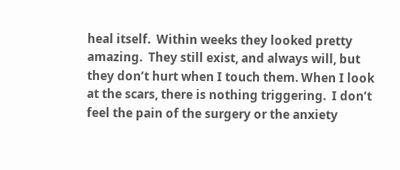heal itself.  Within weeks they looked pretty amazing.  They still exist, and always will, but they don’t hurt when I touch them. When I look at the scars, there is nothing triggering.  I don’t feel the pain of the surgery or the anxiety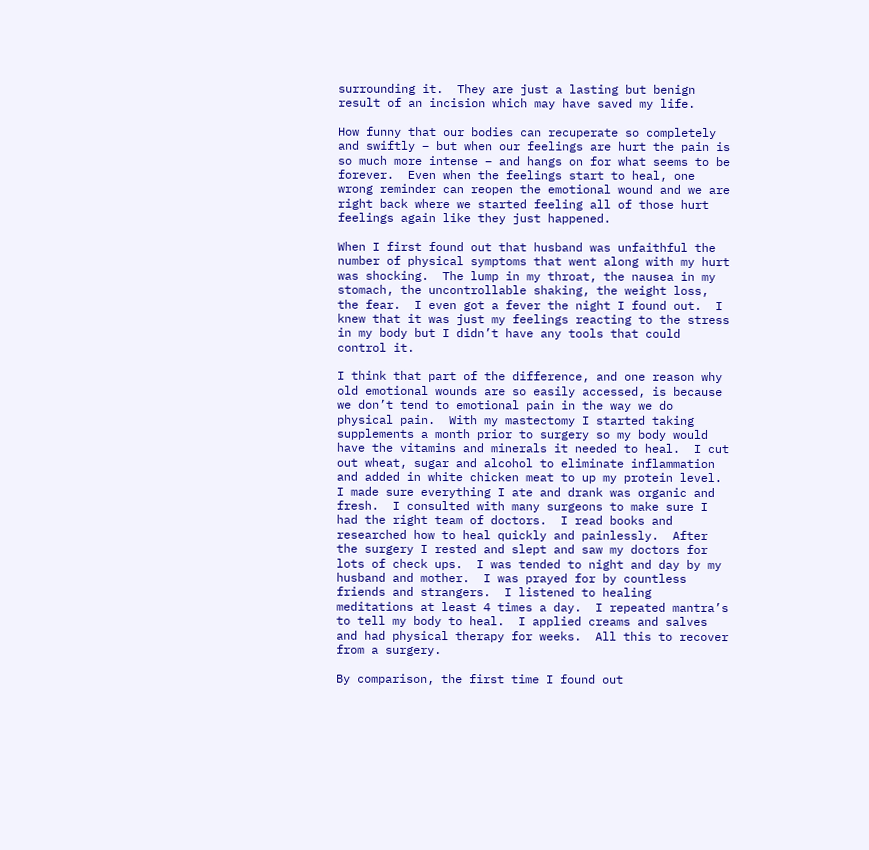surrounding it.  They are just a lasting but benign result of an incision which may have saved my life.

How funny that our bodies can recuperate so completely and swiftly – but when our feelings are hurt the pain is so much more intense – and hangs on for what seems to be forever.  Even when the feelings start to heal, one wrong reminder can reopen the emotional wound and we are right back where we started feeling all of those hurt feelings again like they just happened.

When I first found out that husband was unfaithful the number of physical symptoms that went along with my hurt was shocking.  The lump in my throat, the nausea in my stomach, the uncontrollable shaking, the weight loss, the fear.  I even got a fever the night I found out.  I knew that it was just my feelings reacting to the stress in my body but I didn’t have any tools that could control it.

I think that part of the difference, and one reason why old emotional wounds are so easily accessed, is because we don’t tend to emotional pain in the way we do physical pain.  With my mastectomy I started taking supplements a month prior to surgery so my body would have the vitamins and minerals it needed to heal.  I cut out wheat, sugar and alcohol to eliminate inflammation and added in white chicken meat to up my protein level.  I made sure everything I ate and drank was organic and fresh.  I consulted with many surgeons to make sure I had the right team of doctors.  I read books and researched how to heal quickly and painlessly.  After the surgery I rested and slept and saw my doctors for lots of check ups.  I was tended to night and day by my husband and mother.  I was prayed for by countless friends and strangers.  I listened to healing meditations at least 4 times a day.  I repeated mantra’s to tell my body to heal.  I applied creams and salves and had physical therapy for weeks.  All this to recover from a surgery.

By comparison, the first time I found out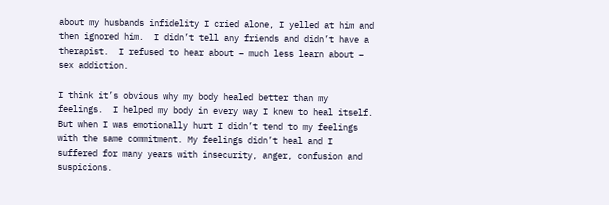about my husbands infidelity I cried alone, I yelled at him and then ignored him.  I didn’t tell any friends and didn’t have a therapist.  I refused to hear about – much less learn about – sex addiction.

I think it’s obvious why my body healed better than my feelings.  I helped my body in every way I knew to heal itself.  But when I was emotionally hurt I didn’t tend to my feelings with the same commitment. My feelings didn’t heal and I suffered for many years with insecurity, anger, confusion and suspicions.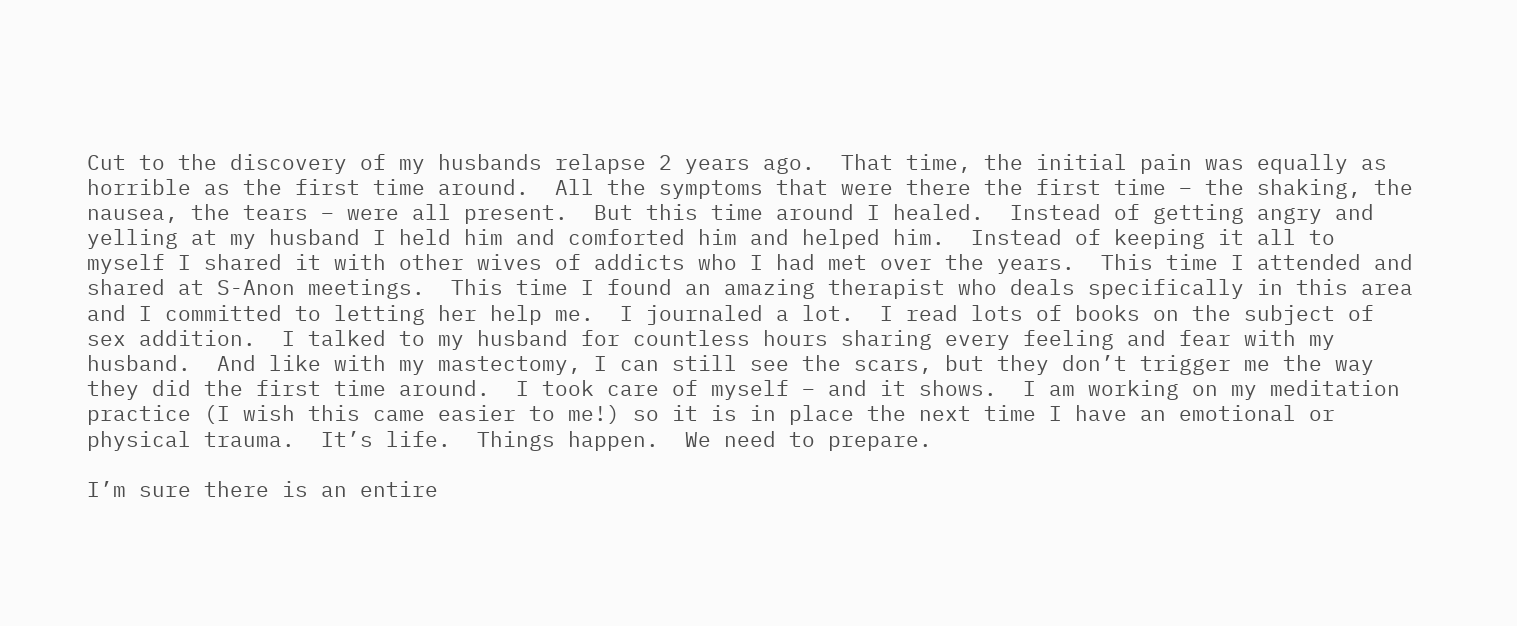Cut to the discovery of my husbands relapse 2 years ago.  That time, the initial pain was equally as horrible as the first time around.  All the symptoms that were there the first time – the shaking, the nausea, the tears – were all present.  But this time around I healed.  Instead of getting angry and yelling at my husband I held him and comforted him and helped him.  Instead of keeping it all to myself I shared it with other wives of addicts who I had met over the years.  This time I attended and shared at S-Anon meetings.  This time I found an amazing therapist who deals specifically in this area and I committed to letting her help me.  I journaled a lot.  I read lots of books on the subject of sex addition.  I talked to my husband for countless hours sharing every feeling and fear with my husband.  And like with my mastectomy, I can still see the scars, but they don’t trigger me the way they did the first time around.  I took care of myself – and it shows.  I am working on my meditation practice (I wish this came easier to me!) so it is in place the next time I have an emotional or physical trauma.  It’s life.  Things happen.  We need to prepare.

I’m sure there is an entire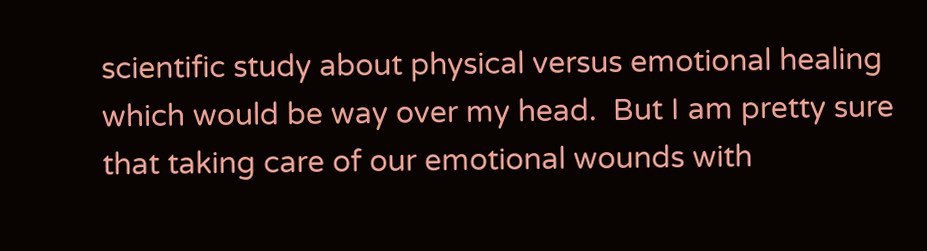scientific study about physical versus emotional healing which would be way over my head.  But I am pretty sure that taking care of our emotional wounds with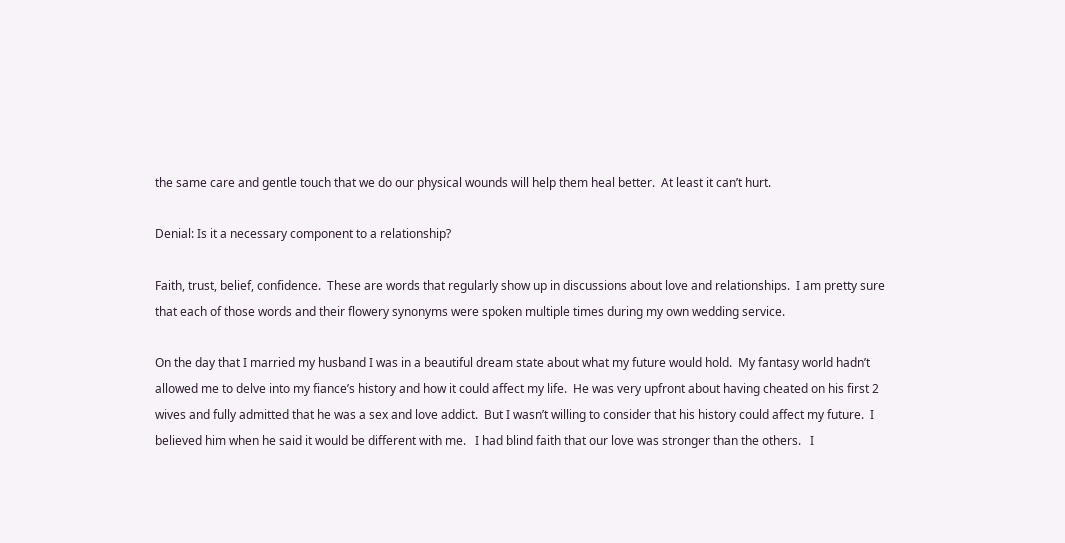the same care and gentle touch that we do our physical wounds will help them heal better.  At least it can’t hurt.

Denial: Is it a necessary component to a relationship?

Faith, trust, belief, confidence.  These are words that regularly show up in discussions about love and relationships.  I am pretty sure that each of those words and their flowery synonyms were spoken multiple times during my own wedding service.

On the day that I married my husband I was in a beautiful dream state about what my future would hold.  My fantasy world hadn’t allowed me to delve into my fiance’s history and how it could affect my life.  He was very upfront about having cheated on his first 2 wives and fully admitted that he was a sex and love addict.  But I wasn’t willing to consider that his history could affect my future.  I believed him when he said it would be different with me.   I had blind faith that our love was stronger than the others.   I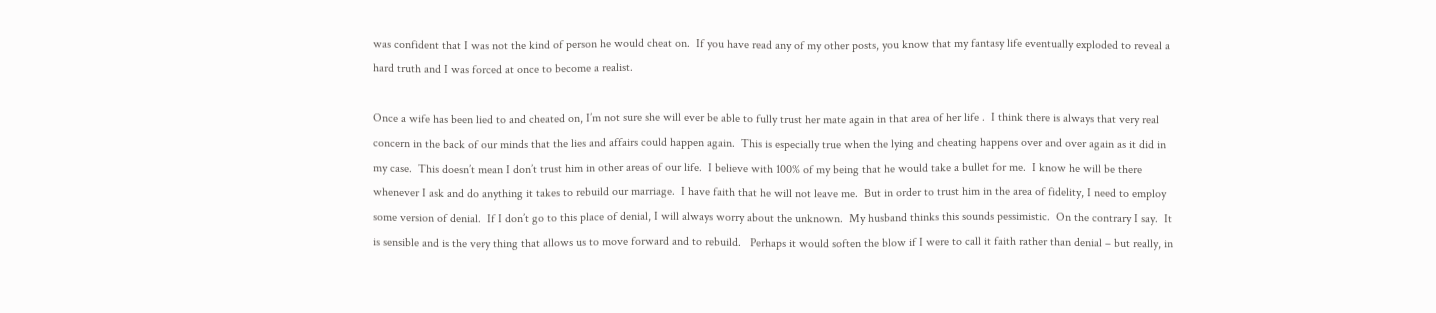was confident that I was not the kind of person he would cheat on.  If you have read any of my other posts, you know that my fantasy life eventually exploded to reveal a hard truth and I was forced at once to become a realist.

Once a wife has been lied to and cheated on, I’m not sure she will ever be able to fully trust her mate again in that area of her life .  I think there is always that very real concern in the back of our minds that the lies and affairs could happen again.  This is especially true when the lying and cheating happens over and over again as it did in my case.  This doesn’t mean I don’t trust him in other areas of our life.  I believe with 100% of my being that he would take a bullet for me.  I know he will be there whenever I ask and do anything it takes to rebuild our marriage.  I have faith that he will not leave me.  But in order to trust him in the area of fidelity, I need to employ some version of denial.  If I don’t go to this place of denial, I will always worry about the unknown.  My husband thinks this sounds pessimistic.  On the contrary I say.  It is sensible and is the very thing that allows us to move forward and to rebuild.   Perhaps it would soften the blow if I were to call it faith rather than denial – but really, in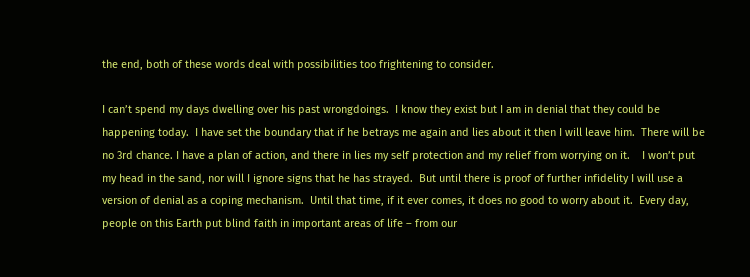the end, both of these words deal with possibilities too frightening to consider.

I can’t spend my days dwelling over his past wrongdoings.  I know they exist but I am in denial that they could be happening today.  I have set the boundary that if he betrays me again and lies about it then I will leave him.  There will be no 3rd chance. I have a plan of action, and there in lies my self protection and my relief from worrying on it.    I won’t put my head in the sand, nor will I ignore signs that he has strayed.  But until there is proof of further infidelity I will use a version of denial as a coping mechanism.  Until that time, if it ever comes, it does no good to worry about it.  Every day, people on this Earth put blind faith in important areas of life – from our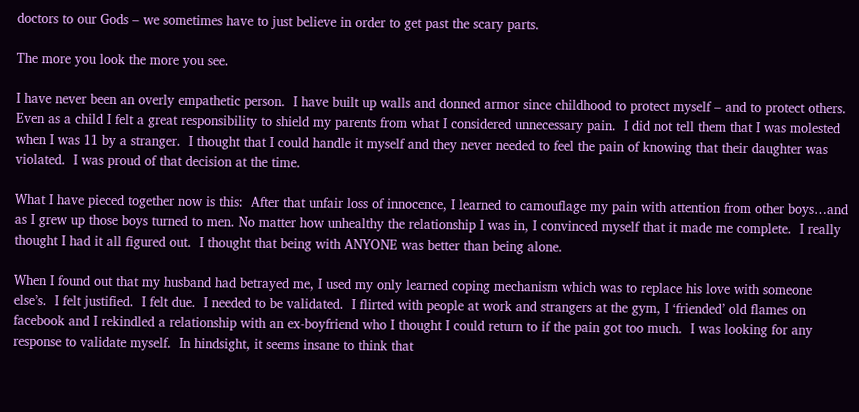doctors to our Gods – we sometimes have to just believe in order to get past the scary parts.

The more you look the more you see.

I have never been an overly empathetic person.  I have built up walls and donned armor since childhood to protect myself – and to protect others.  Even as a child I felt a great responsibility to shield my parents from what I considered unnecessary pain.  I did not tell them that I was molested when I was 11 by a stranger.  I thought that I could handle it myself and they never needed to feel the pain of knowing that their daughter was violated.  I was proud of that decision at the time.

What I have pieced together now is this:  After that unfair loss of innocence, I learned to camouflage my pain with attention from other boys…and as I grew up those boys turned to men. No matter how unhealthy the relationship I was in, I convinced myself that it made me complete.  I really thought I had it all figured out.  I thought that being with ANYONE was better than being alone.

When I found out that my husband had betrayed me, I used my only learned coping mechanism which was to replace his love with someone else’s.  I felt justified.  I felt due.  I needed to be validated.  I flirted with people at work and strangers at the gym, I ‘friended’ old flames on facebook and I rekindled a relationship with an ex-boyfriend who I thought I could return to if the pain got too much.  I was looking for any response to validate myself.  In hindsight, it seems insane to think that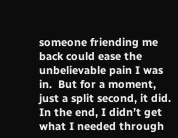someone friending me back could ease the unbelievable pain I was in.  But for a moment, just a split second, it did.  In the end, I didn’t get what I needed through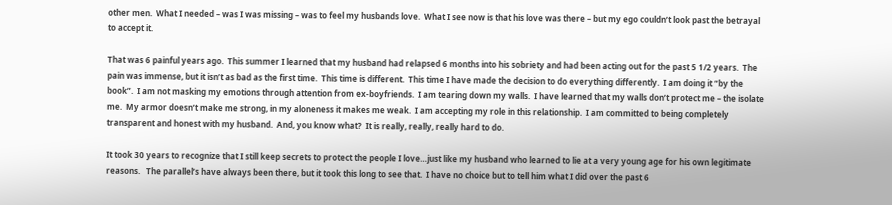other men.  What I needed – was I was missing – was to feel my husbands love.  What I see now is that his love was there – but my ego couldn’t look past the betrayal to accept it.

That was 6 painful years ago.  This summer I learned that my husband had relapsed 6 months into his sobriety and had been acting out for the past 5 1/2 years.  The pain was immense, but it isn’t as bad as the first time.  This time is different.  This time I have made the decision to do everything differently.  I am doing it “by the book”.  I am not masking my emotions through attention from ex-boyfriends.  I am tearing down my walls.  I have learned that my walls don’t protect me – the isolate me.  My armor doesn’t make me strong, in my aloneness it makes me weak.  I am accepting my role in this relationship.  I am committed to being completely transparent and honest with my husband.  And, you know what?  It is really, really, really hard to do.

It took 30 years to recognize that I still keep secrets to protect the people I love…just like my husband who learned to lie at a very young age for his own legitimate reasons.   The parallel’s have always been there, but it took this long to see that.  I have no choice but to tell him what I did over the past 6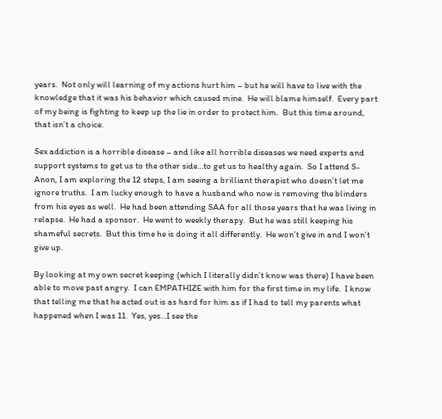years.  Not only will learning of my actions hurt him – but he will have to live with the knowledge that it was his behavior which caused mine.  He will blame himself.  Every part of my being is fighting to keep up the lie in order to protect him.  But this time around, that isn’t a choice.

Sex addiction is a horrible disease – and like all horrible diseases we need experts and support systems to get us to the other side…to get us to healthy again.  So I attend S-Anon, I am exploring the 12 steps, I am seeing a brilliant therapist who doesn’t let me ignore truths.  I am lucky enough to have a husband who now is removing the blinders from his eyes as well.  He had been attending SAA for all those years that he was living in relapse.  He had a sponsor.  He went to weekly therapy.  But he was still keeping his shameful secrets.  But this time he is doing it all differently.  He won’t give in and I won’t give up.

By looking at my own secret keeping (which I literally didn’t know was there) I have been able to move past angry.  I can EMPATHIZE with him for the first time in my life.  I know that telling me that he acted out is as hard for him as if I had to tell my parents what happened when I was 11.  Yes, yes…I see the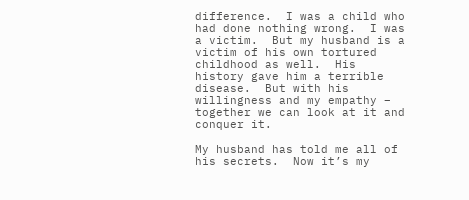difference.  I was a child who had done nothing wrong.  I was a victim.  But my husband is a victim of his own tortured childhood as well.  His history gave him a terrible disease.  But with his willingness and my empathy – together we can look at it and conquer it.

My husband has told me all of his secrets.  Now it’s my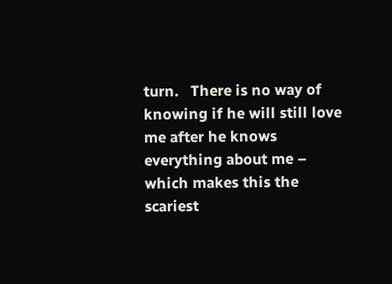turn.   There is no way of knowing if he will still love me after he knows everything about me – which makes this the scariest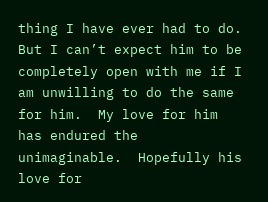thing I have ever had to do.  But I can’t expect him to be completely open with me if I am unwilling to do the same for him.  My love for him has endured the unimaginable.  Hopefully his love for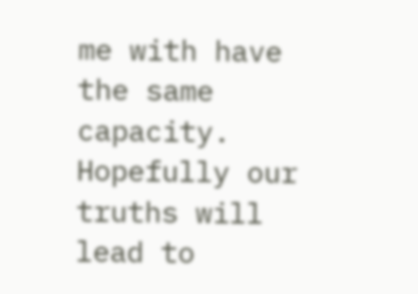me with have the same capacity.   Hopefully our truths will lead to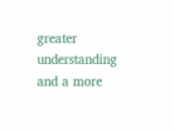greater understanding and a more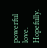powerful love.  Hopefully.